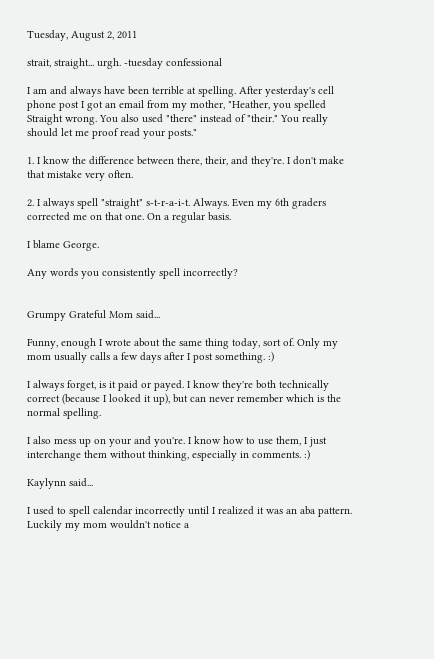Tuesday, August 2, 2011

strait, straight... urgh. -tuesday confessional

I am and always have been terrible at spelling. After yesterday's cell phone post I got an email from my mother, "Heather, you spelled Straight wrong. You also used "there" instead of "their." You really should let me proof read your posts."

1. I know the difference between there, their, and they're. I don't make that mistake very often.

2. I always spell "straight" s-t-r-a-i-t. Always. Even my 6th graders corrected me on that one. On a regular basis.

I blame George.

Any words you consistently spell incorrectly?


Grumpy Grateful Mom said...

Funny, enough I wrote about the same thing today, sort of. Only my mom usually calls a few days after I post something. :)

I always forget, is it paid or payed. I know they're both technically correct (because I looked it up), but can never remember which is the normal spelling.

I also mess up on your and you're. I know how to use them, I just interchange them without thinking, especially in comments. :)

Kaylynn said...

I used to spell calendar incorrectly until I realized it was an aba pattern. Luckily my mom wouldn't notice a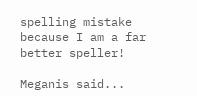spelling mistake because I am a far better speller!

Meganis said...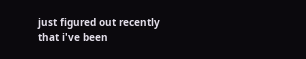just figured out recently that i've been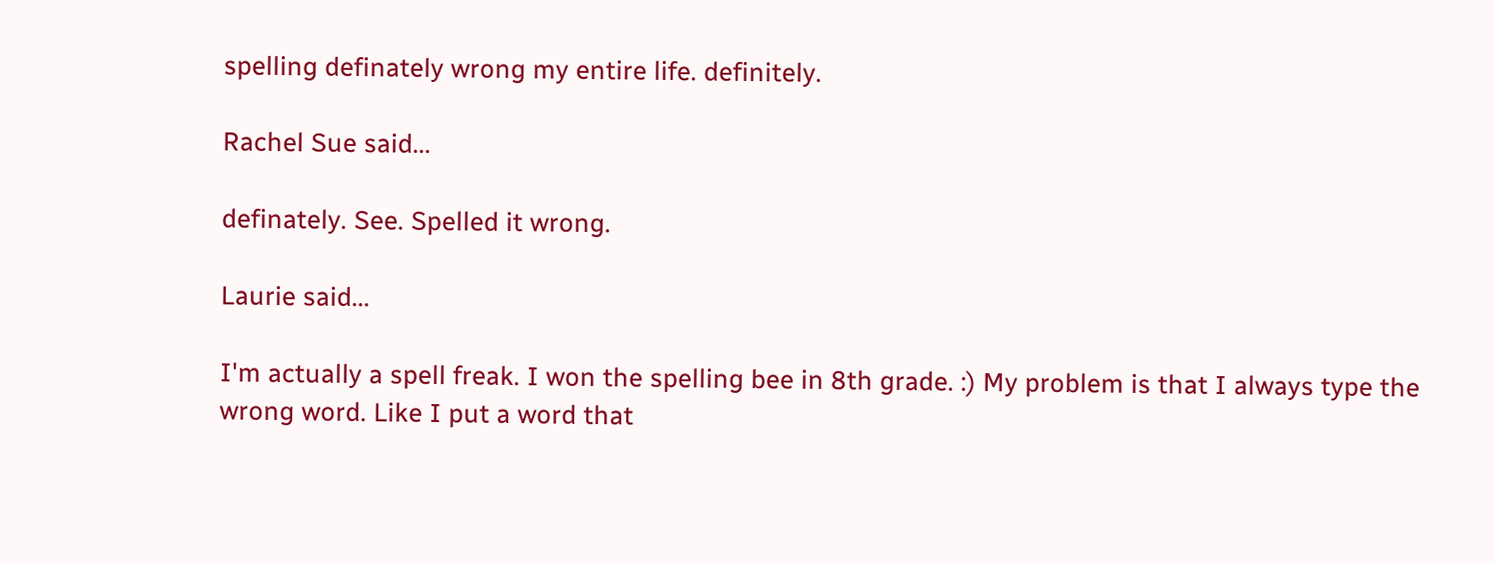spelling definately wrong my entire life. definitely.

Rachel Sue said...

definately. See. Spelled it wrong.

Laurie said...

I'm actually a spell freak. I won the spelling bee in 8th grade. :) My problem is that I always type the wrong word. Like I put a word that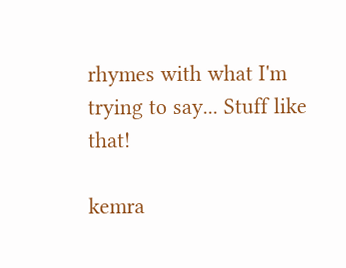rhymes with what I'm trying to say... Stuff like that!

kemra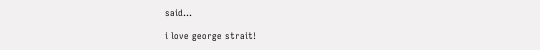said...

i love george strait!